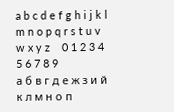a b c d e f g h i j k l m n o p q r s t u v w x y z    0 1 2 3 4 5 6 7 8 9
а б в г д е ж з и й к л м н о п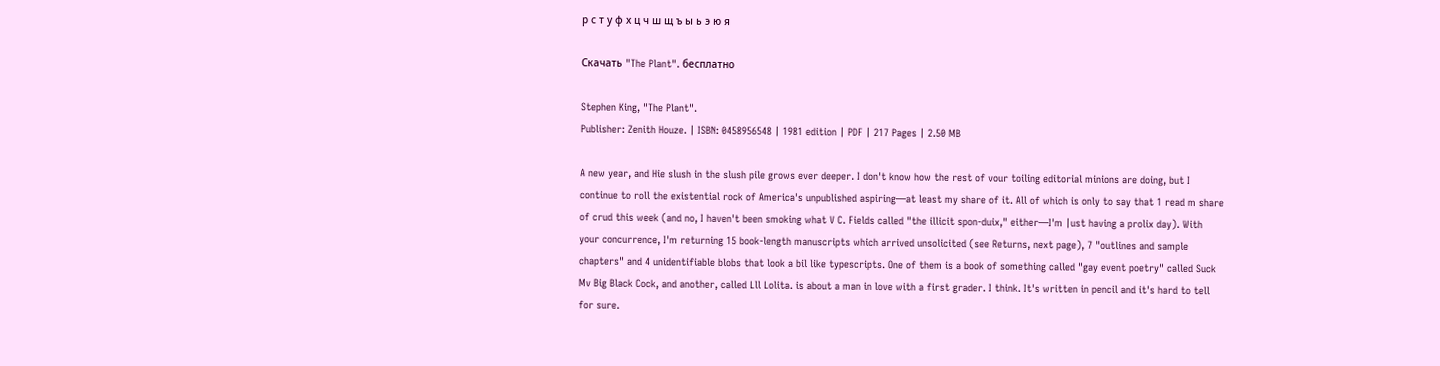р с т у ф х ц ч ш щ ъ ы ь э ю я

Скачать "The Plant". бесплатно

Stephen King, "The Plant".
Publisher: Zenith Houze. | ISBN: 0458956548 | 1981 edition | PDF | 217 Pages | 2.50 MB

A new year, and Hie slush in the slush pile grows ever deeper. I don't know how the rest of vour toiling editorial minions are doing, but I continue to roll the existential rock of America's unpublished aspiring—at least my share of it. All of which is only to say that 1 read m share of crud this week (and no, I haven't been smoking what V C. Fields called "the illicit spon-duix," either—I'm |ust having a prolix day). With your concurrence, I'm returning 15 book-length manuscripts which arrived unsolicited (see Returns, next page), 7 "outlines and sample chapters" and 4 unidentifiable blobs that look a bil like typescripts. One of them is a book of something called "gay event poetry" called Suck Mv Big Black Cock, and another, called Lll Lolita. is about a man in love with a first grader. I think. It's written in pencil and it's hard to tell for sure.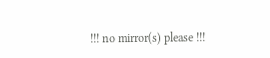!!! no mirror(s) please !!!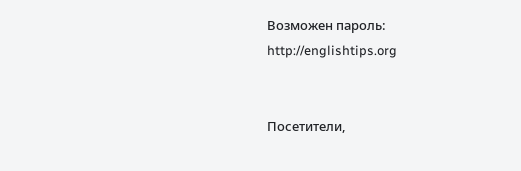Возможен пароль: http://englishtips.org


Посетители,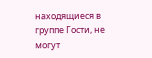находящиеся в группе Гости, не могут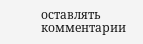оставлять комментарии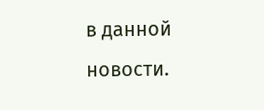в данной новости.